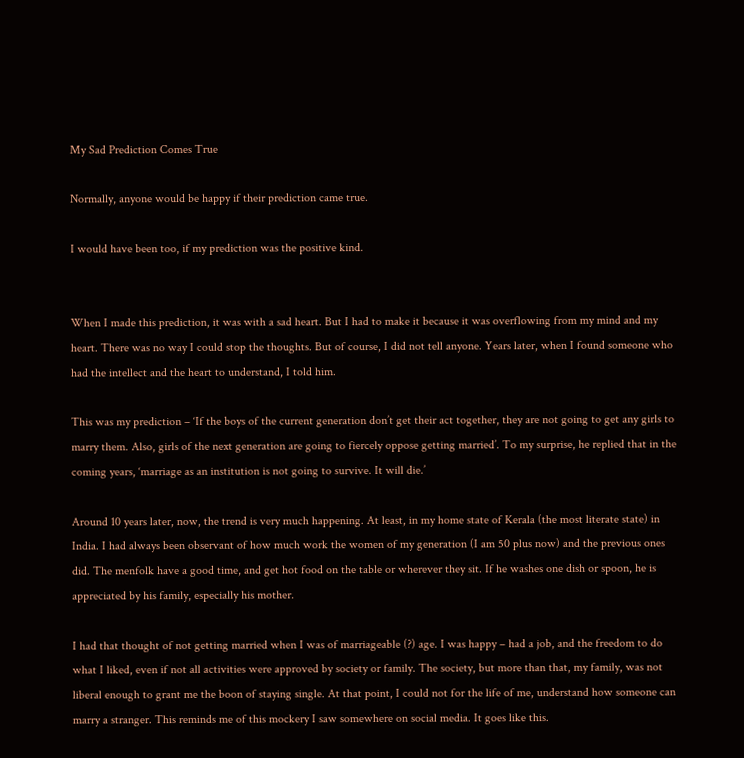My Sad Prediction Comes True

Normally, anyone would be happy if their prediction came true.

I would have been too, if my prediction was the positive kind.


When I made this prediction, it was with a sad heart. But I had to make it because it was overflowing from my mind and my heart. There was no way I could stop the thoughts. But of course, I did not tell anyone. Years later, when I found someone who had the intellect and the heart to understand, I told him.

This was my prediction – ‘If the boys of the current generation don’t get their act together, they are not going to get any girls to marry them. Also, girls of the next generation are going to fiercely oppose getting married’. To my surprise, he replied that in the coming years, ‘marriage as an institution is not going to survive. It will die.’

Around 10 years later, now, the trend is very much happening. At least, in my home state of Kerala (the most literate state) in India. I had always been observant of how much work the women of my generation (I am 50 plus now) and the previous ones did. The menfolk have a good time, and get hot food on the table or wherever they sit. If he washes one dish or spoon, he is appreciated by his family, especially his mother.

I had that thought of not getting married when I was of marriageable (?) age. I was happy – had a job, and the freedom to do what I liked, even if not all activities were approved by society or family. The society, but more than that, my family, was not liberal enough to grant me the boon of staying single. At that point, I could not for the life of me, understand how someone can marry a stranger. This reminds me of this mockery I saw somewhere on social media. It goes like this.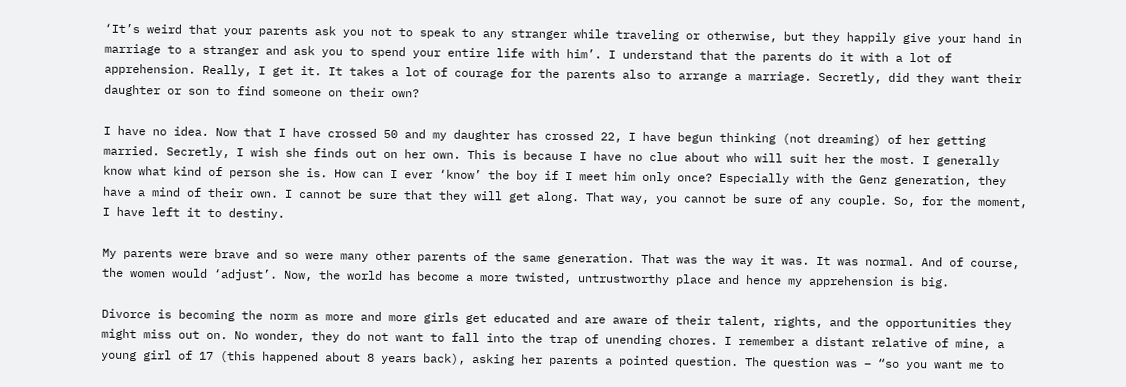‘It’s weird that your parents ask you not to speak to any stranger while traveling or otherwise, but they happily give your hand in marriage to a stranger and ask you to spend your entire life with him’. I understand that the parents do it with a lot of apprehension. Really, I get it. It takes a lot of courage for the parents also to arrange a marriage. Secretly, did they want their daughter or son to find someone on their own?

I have no idea. Now that I have crossed 50 and my daughter has crossed 22, I have begun thinking (not dreaming) of her getting married. Secretly, I wish she finds out on her own. This is because I have no clue about who will suit her the most. I generally know what kind of person she is. How can I ever ‘know’ the boy if I meet him only once? Especially with the Genz generation, they have a mind of their own. I cannot be sure that they will get along. That way, you cannot be sure of any couple. So, for the moment, I have left it to destiny.

My parents were brave and so were many other parents of the same generation. That was the way it was. It was normal. And of course, the women would ‘adjust’. Now, the world has become a more twisted, untrustworthy place and hence my apprehension is big.

Divorce is becoming the norm as more and more girls get educated and are aware of their talent, rights, and the opportunities they might miss out on. No wonder, they do not want to fall into the trap of unending chores. I remember a distant relative of mine, a young girl of 17 (this happened about 8 years back), asking her parents a pointed question. The question was – “so you want me to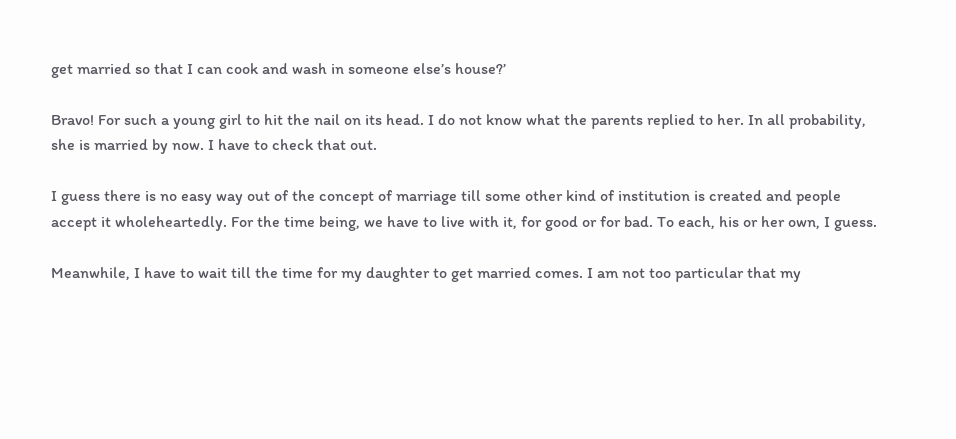get married so that I can cook and wash in someone else’s house?’

Bravo! For such a young girl to hit the nail on its head. I do not know what the parents replied to her. In all probability, she is married by now. I have to check that out.

I guess there is no easy way out of the concept of marriage till some other kind of institution is created and people accept it wholeheartedly. For the time being, we have to live with it, for good or for bad. To each, his or her own, I guess.

Meanwhile, I have to wait till the time for my daughter to get married comes. I am not too particular that my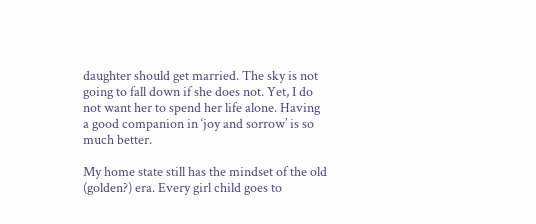daughter should get married. The sky is not going to fall down if she does not. Yet, I do not want her to spend her life alone. Having a good companion in ‘joy and sorrow’ is so much better.

My home state still has the mindset of the old (golden?) era. Every girl child goes to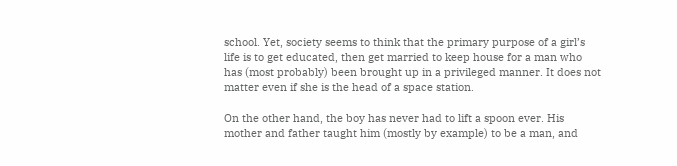school. Yet, society seems to think that the primary purpose of a girl’s life is to get educated, then get married to keep house for a man who has (most probably) been brought up in a privileged manner. It does not matter even if she is the head of a space station.

On the other hand, the boy has never had to lift a spoon ever. His mother and father taught him (mostly by example) to be a man, and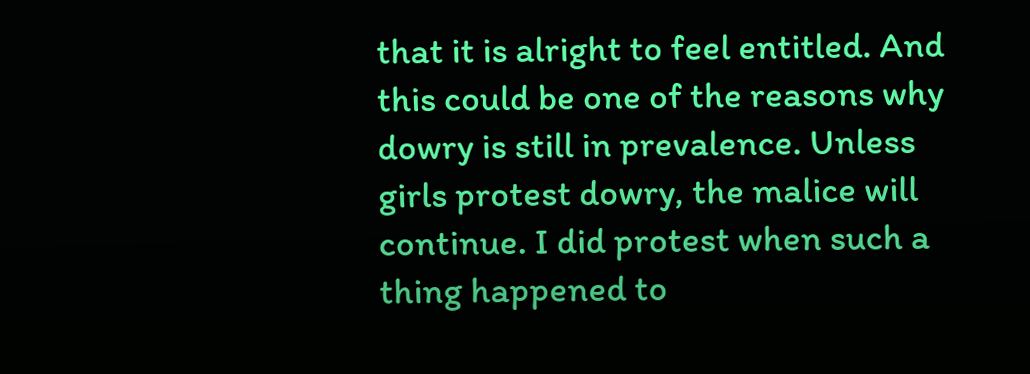that it is alright to feel entitled. And this could be one of the reasons why dowry is still in prevalence. Unless girls protest dowry, the malice will continue. I did protest when such a thing happened to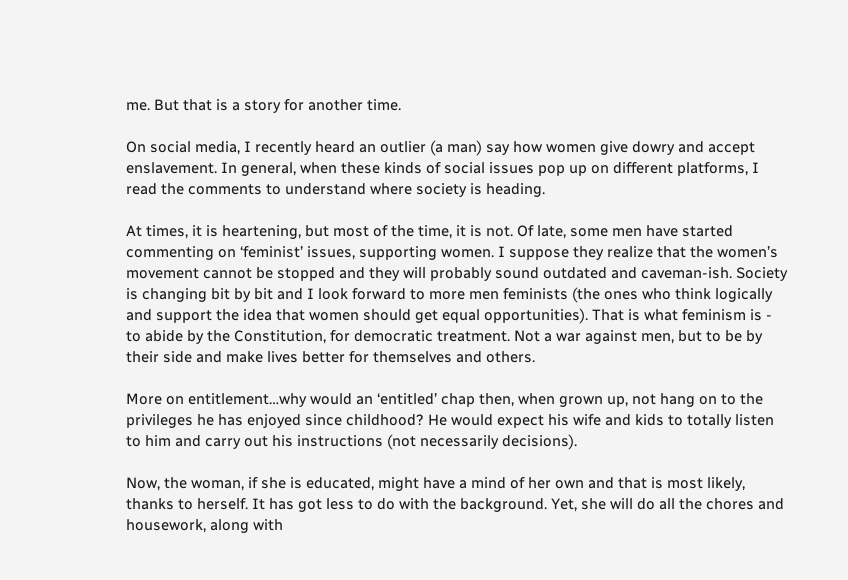me. But that is a story for another time.

On social media, I recently heard an outlier (a man) say how women give dowry and accept enslavement. In general, when these kinds of social issues pop up on different platforms, I read the comments to understand where society is heading.

At times, it is heartening, but most of the time, it is not. Of late, some men have started commenting on ‘feminist’ issues, supporting women. I suppose they realize that the women’s movement cannot be stopped and they will probably sound outdated and caveman-ish. Society is changing bit by bit and I look forward to more men feminists (the ones who think logically and support the idea that women should get equal opportunities). That is what feminism is - to abide by the Constitution, for democratic treatment. Not a war against men, but to be by their side and make lives better for themselves and others.

More on entitlement…why would an ‘entitled’ chap then, when grown up, not hang on to the privileges he has enjoyed since childhood? He would expect his wife and kids to totally listen to him and carry out his instructions (not necessarily decisions).

Now, the woman, if she is educated, might have a mind of her own and that is most likely, thanks to herself. It has got less to do with the background. Yet, she will do all the chores and housework, along with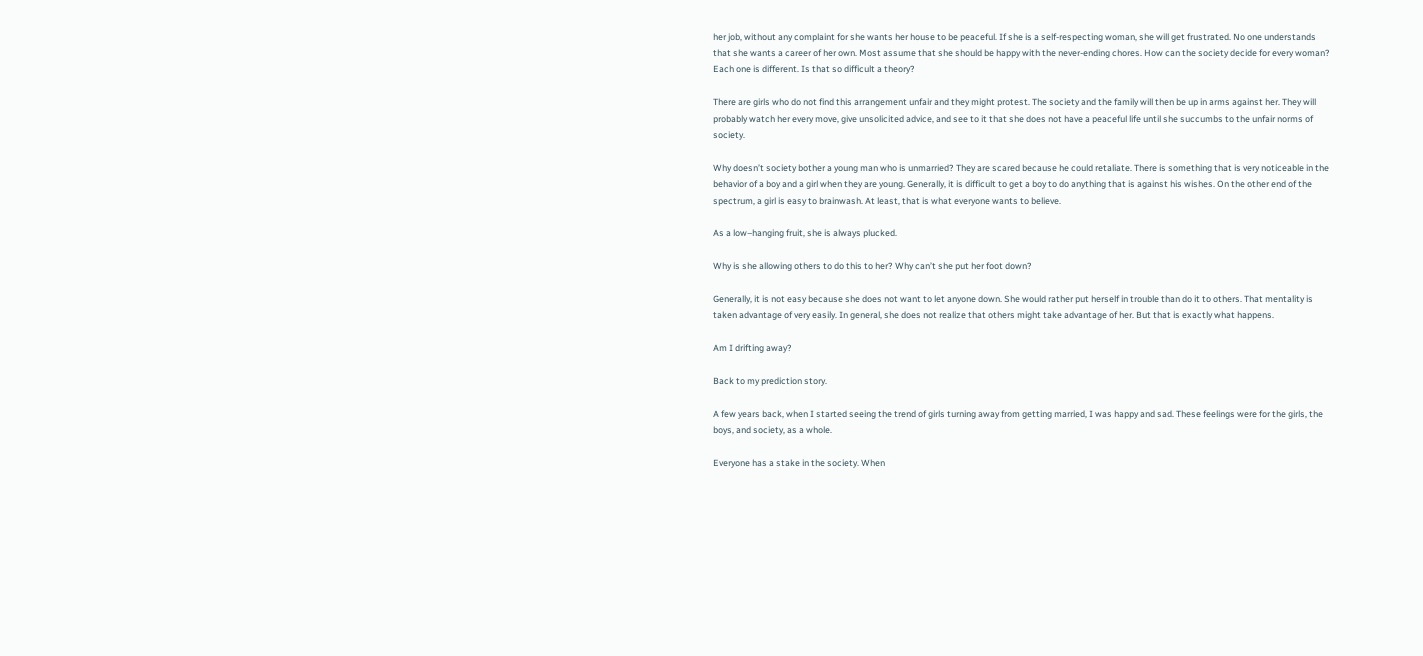her job, without any complaint for she wants her house to be peaceful. If she is a self-respecting woman, she will get frustrated. No one understands that she wants a career of her own. Most assume that she should be happy with the never-ending chores. How can the society decide for every woman? Each one is different. Is that so difficult a theory?

There are girls who do not find this arrangement unfair and they might protest. The society and the family will then be up in arms against her. They will probably watch her every move, give unsolicited advice, and see to it that she does not have a peaceful life until she succumbs to the unfair norms of society.

Why doesn’t society bother a young man who is unmarried? They are scared because he could retaliate. There is something that is very noticeable in the behavior of a boy and a girl when they are young. Generally, it is difficult to get a boy to do anything that is against his wishes. On the other end of the spectrum, a girl is easy to brainwash. At least, that is what everyone wants to believe.

As a low–hanging fruit, she is always plucked.

Why is she allowing others to do this to her? Why can’t she put her foot down?

Generally, it is not easy because she does not want to let anyone down. She would rather put herself in trouble than do it to others. That mentality is taken advantage of very easily. In general, she does not realize that others might take advantage of her. But that is exactly what happens.

Am I drifting away?

Back to my prediction story.

A few years back, when I started seeing the trend of girls turning away from getting married, I was happy and sad. These feelings were for the girls, the boys, and society, as a whole.

Everyone has a stake in the society. When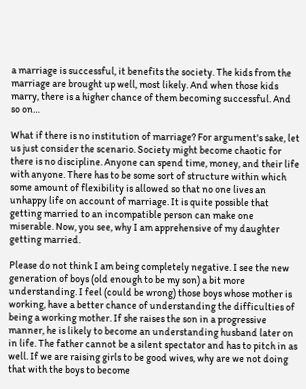a marriage is successful, it benefits the society. The kids from the marriage are brought up well, most likely. And when those kids marry, there is a higher chance of them becoming successful. And so on…

What if there is no institution of marriage? For argument's sake, let us just consider the scenario. Society might become chaotic for there is no discipline. Anyone can spend time, money, and their life with anyone. There has to be some sort of structure within which some amount of flexibility is allowed so that no one lives an unhappy life on account of marriage. It is quite possible that getting married to an incompatible person can make one miserable. Now, you see, why I am apprehensive of my daughter getting married.

Please do not think I am being completely negative. I see the new generation of boys (old enough to be my son) a bit more understanding. I feel (could be wrong) those boys whose mother is working, have a better chance of understanding the difficulties of being a working mother. If she raises the son in a progressive manner, he is likely to become an understanding husband later on in life. The father cannot be a silent spectator and has to pitch in as well. If we are raising girls to be good wives, why are we not doing that with the boys to become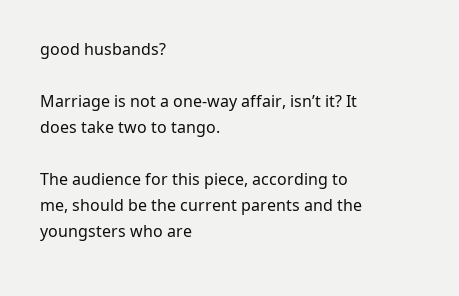good husbands?

Marriage is not a one-way affair, isn’t it? It does take two to tango.

The audience for this piece, according to me, should be the current parents and the youngsters who are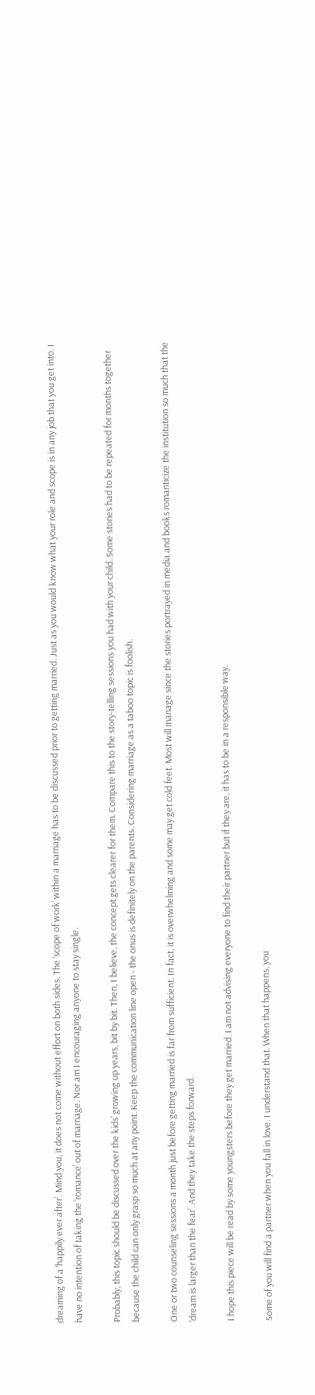dreaming of a ‘happily ever after’. Mind you, it does not come without effort on both sides. The ‘scope of work’ within a marriage has to be discussed prior to getting married. Just as you would know what your role and scope is in any job that you get into. I have no intention of taking the ‘romance’ out of marriage. Nor am I encouraging anyone to stay single.

Probably, this topic should be discussed over the kids’ growing up years, bit by bit. Then, I believe, the concept gets clearer for them. Compare this to the story-telling sessions you had with your child. Some stories had to be repeated for months together because the child can only grasp so much at any point. Keep the communication line open - the onus is definitely on the parents. Considering marriage as a taboo topic is foolish.

One or two counseling sessions a month just before getting married is far from sufficient. In fact, it is overwhelming and some may get cold feet. Most will manage since the stories portrayed in media and books romanticize the institution so much that the ‘dream is larger than the fear’. And they take the steps forward.

I hope this piece will be read by some youngsters before they get married. I am not advising everyone to find their partner but if they are, it has to be in a responsible way.

Some of you will find a partner when you fall in love. I understand that. When that happens, you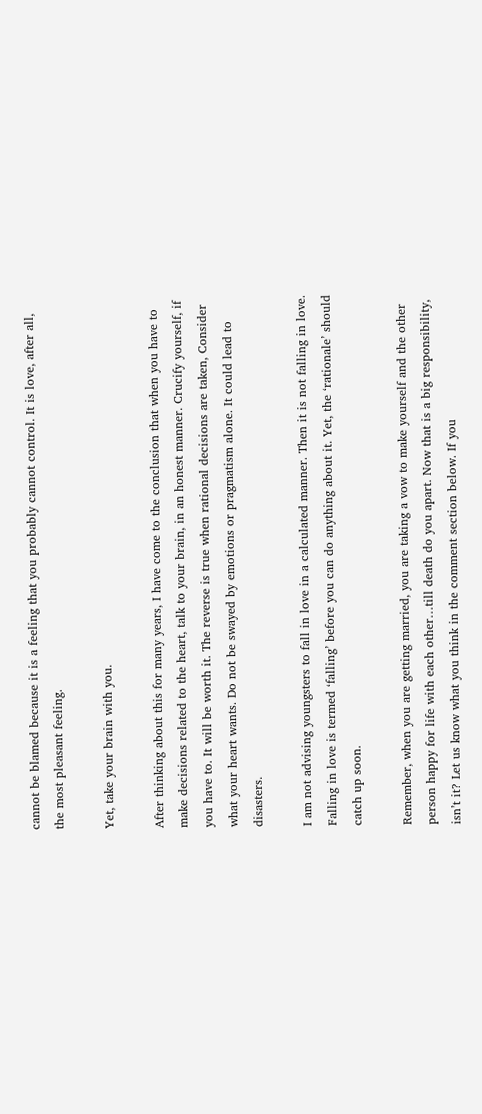cannot be blamed because it is a feeling that you probably cannot control. It is love, after all, the most pleasant feeling.

Yet, take your brain with you.

After thinking about this for many years, I have come to the conclusion that when you have to make decisions related to the heart, talk to your brain, in an honest manner. Crucify yourself, if you have to. It will be worth it. The reverse is true when rational decisions are taken, Consider what your heart wants. Do not be swayed by emotions or pragmatism alone. It could lead to disasters.

I am not advising youngsters to fall in love in a calculated manner. Then it is not falling in love. Falling in love is termed ‘falling’ before you can do anything about it. Yet, the ‘rationale’ should catch up soon.

Remember, when you are getting married, you are taking a vow to make yourself and the other person happy for life with each other…till death do you apart. Now that is a big responsibility, isn’t it? Let us know what you think in the comment section below. If you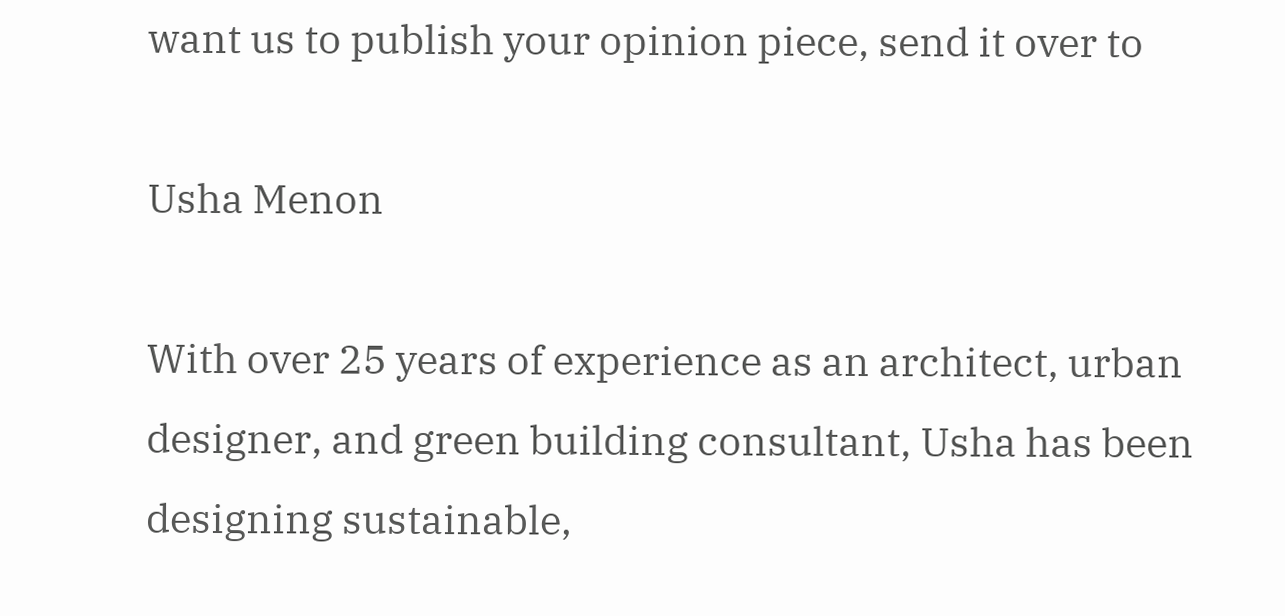want us to publish your opinion piece, send it over to

Usha Menon

With over 25 years of experience as an architect, urban designer, and green building consultant, Usha has been designing sustainable,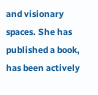and visionary spaces. She has published a book, has been actively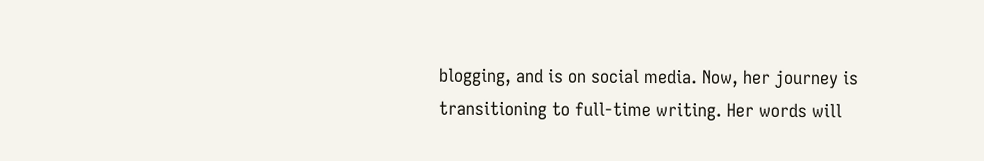blogging, and is on social media. Now, her journey is transitioning to full-time writing. Her words will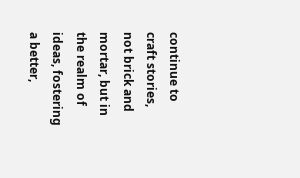continue to craft stories, not brick and mortar, but in the realm of ideas, fostering a better,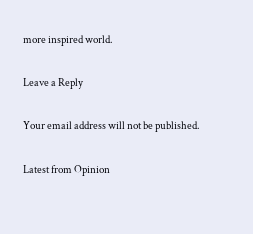more inspired world.

Leave a Reply

Your email address will not be published.

Latest from Opinion